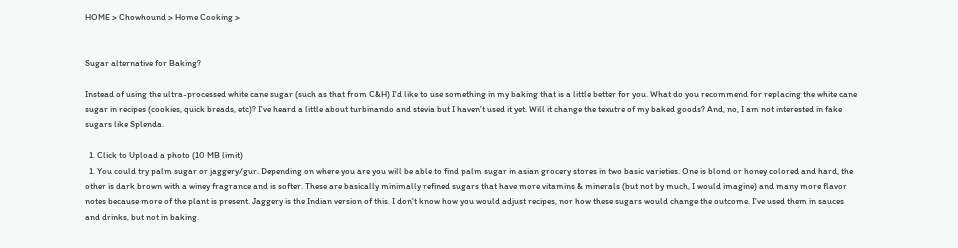HOME > Chowhound > Home Cooking >


Sugar alternative for Baking?

Instead of using the ultra-processed white cane sugar (such as that from C&H) I'd like to use something in my baking that is a little better for you. What do you recommend for replacing the white cane sugar in recipes (cookies, quick breads, etc)? I've heard a little about turbinando and stevia but I haven't used it yet. Will it change the texutre of my baked goods? And, no, I am not interested in fake sugars like Splenda.

  1. Click to Upload a photo (10 MB limit)
  1. You could try palm sugar or jaggery/gur. Depending on where you are you will be able to find palm sugar in asian grocery stores in two basic varieties. One is blond or honey colored and hard, the other is dark brown with a winey fragrance and is softer. These are basically minimally refined sugars that have more vitamins & minerals (but not by much, I would imagine) and many more flavor notes because more of the plant is present. Jaggery is the Indian version of this. I don't know how you would adjust recipes, nor how these sugars would change the outcome. I've used them in sauces and drinks, but not in baking.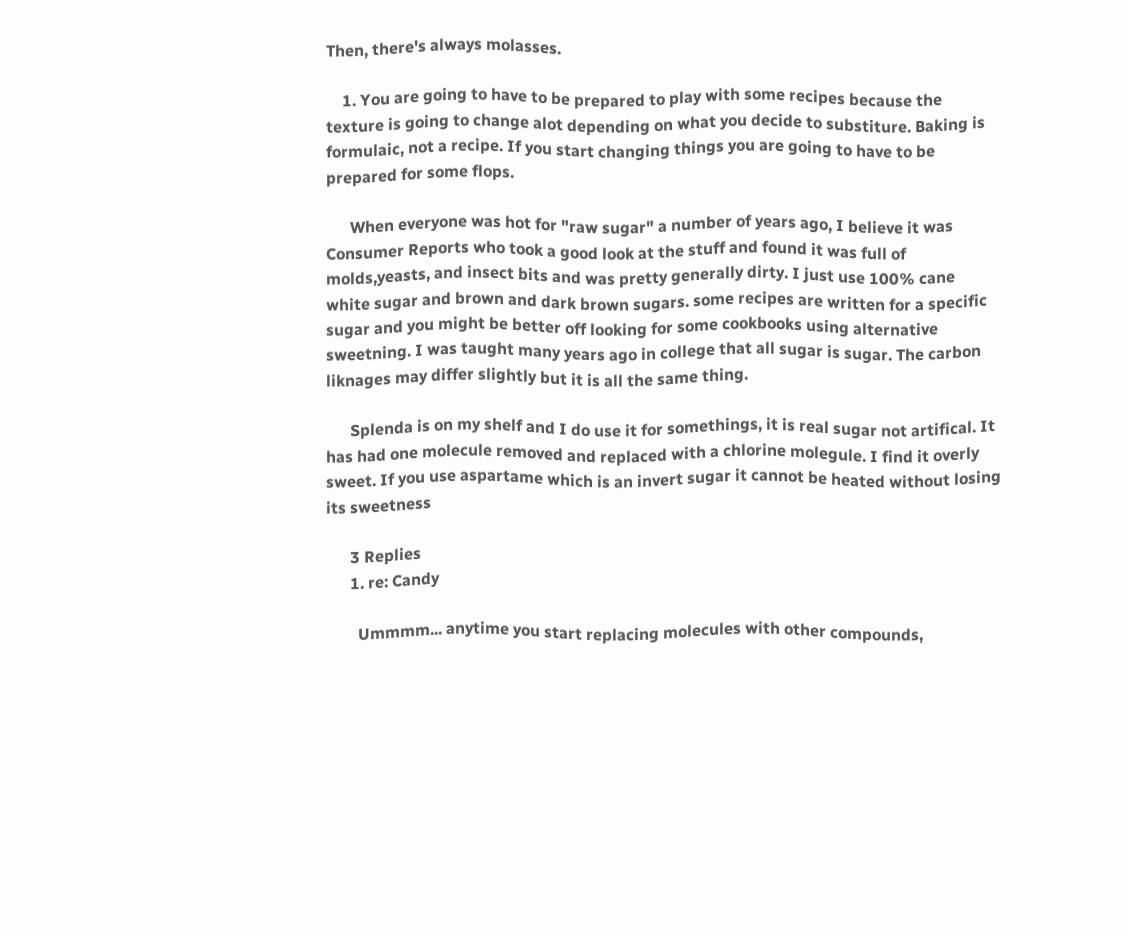Then, there's always molasses.

    1. You are going to have to be prepared to play with some recipes because the texture is going to change alot depending on what you decide to substiture. Baking is formulaic, not a recipe. If you start changing things you are going to have to be prepared for some flops.

      When everyone was hot for "raw sugar" a number of years ago, I believe it was Consumer Reports who took a good look at the stuff and found it was full of molds,yeasts, and insect bits and was pretty generally dirty. I just use 100% cane white sugar and brown and dark brown sugars. some recipes are written for a specific sugar and you might be better off looking for some cookbooks using alternative sweetning. I was taught many years ago in college that all sugar is sugar. The carbon liknages may differ slightly but it is all the same thing.

      Splenda is on my shelf and I do use it for somethings, it is real sugar not artifical. It has had one molecule removed and replaced with a chlorine molegule. I find it overly sweet. If you use aspartame which is an invert sugar it cannot be heated without losing its sweetness

      3 Replies
      1. re: Candy

        Ummmm... anytime you start replacing molecules with other compounds,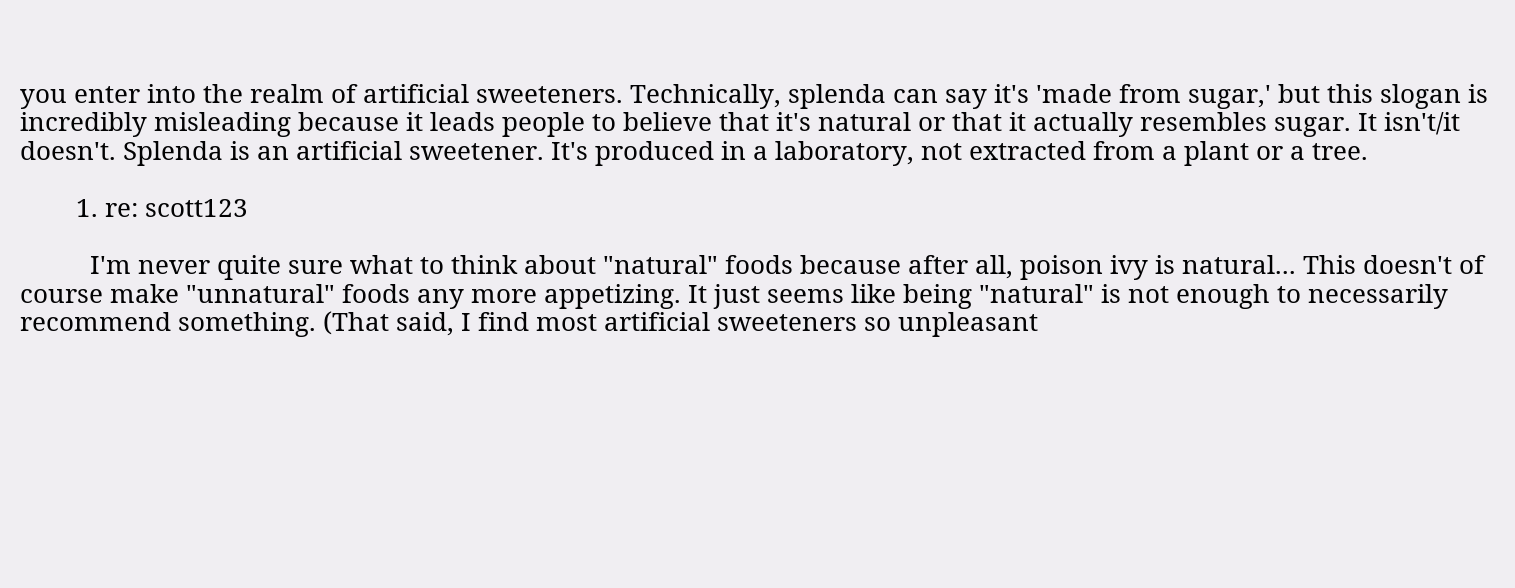you enter into the realm of artificial sweeteners. Technically, splenda can say it's 'made from sugar,' but this slogan is incredibly misleading because it leads people to believe that it's natural or that it actually resembles sugar. It isn't/it doesn't. Splenda is an artificial sweetener. It's produced in a laboratory, not extracted from a plant or a tree.

        1. re: scott123

          I'm never quite sure what to think about "natural" foods because after all, poison ivy is natural... This doesn't of course make "unnatural" foods any more appetizing. It just seems like being "natural" is not enough to necessarily recommend something. (That said, I find most artificial sweeteners so unpleasant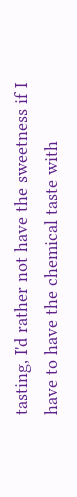tasting, I'd rather not have the sweetness if I have to have the chemical taste with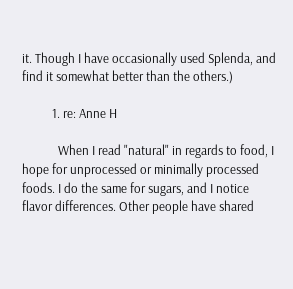it. Though I have occasionally used Splenda, and find it somewhat better than the others.)

          1. re: Anne H

            When I read "natural" in regards to food, I hope for unprocessed or minimally processed foods. I do the same for sugars, and I notice flavor differences. Other people have shared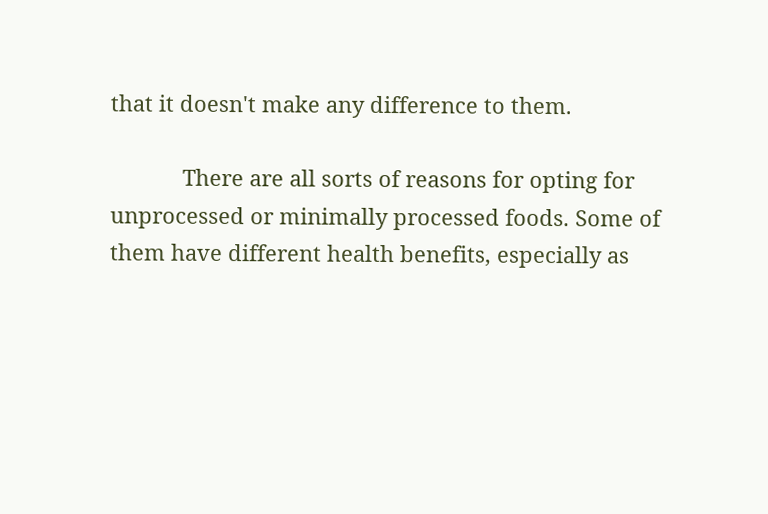that it doesn't make any difference to them.

            There are all sorts of reasons for opting for unprocessed or minimally processed foods. Some of them have different health benefits, especially as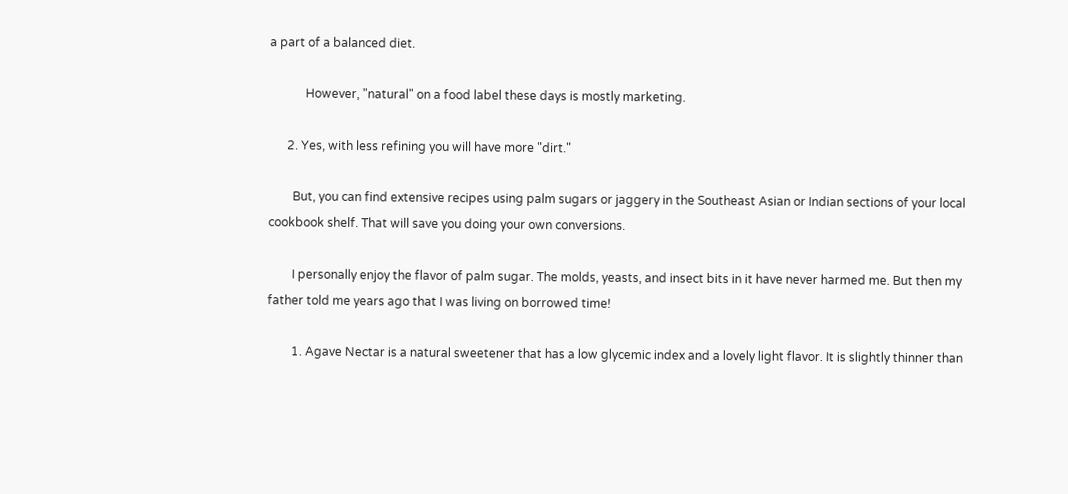a part of a balanced diet.

            However, "natural" on a food label these days is mostly marketing.

      2. Yes, with less refining you will have more "dirt."

        But, you can find extensive recipes using palm sugars or jaggery in the Southeast Asian or Indian sections of your local cookbook shelf. That will save you doing your own conversions.

        I personally enjoy the flavor of palm sugar. The molds, yeasts, and insect bits in it have never harmed me. But then my father told me years ago that I was living on borrowed time!

        1. Agave Nectar is a natural sweetener that has a low glycemic index and a lovely light flavor. It is slightly thinner than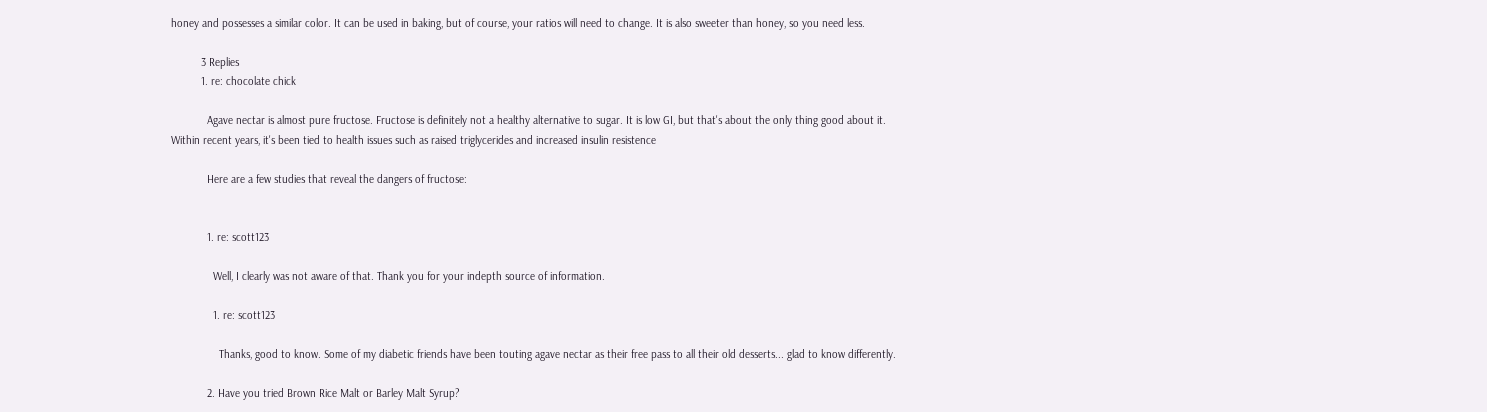honey and possesses a similar color. It can be used in baking, but of course, your ratios will need to change. It is also sweeter than honey, so you need less.

          3 Replies
          1. re: chocolate chick

            Agave nectar is almost pure fructose. Fructose is definitely not a healthy alternative to sugar. It is low GI, but that's about the only thing good about it. Within recent years, it's been tied to health issues such as raised triglycerides and increased insulin resistence

            Here are a few studies that reveal the dangers of fructose:


            1. re: scott123

              Well, I clearly was not aware of that. Thank you for your indepth source of information.

              1. re: scott123

                Thanks, good to know. Some of my diabetic friends have been touting agave nectar as their free pass to all their old desserts... glad to know differently.

            2. Have you tried Brown Rice Malt or Barley Malt Syrup?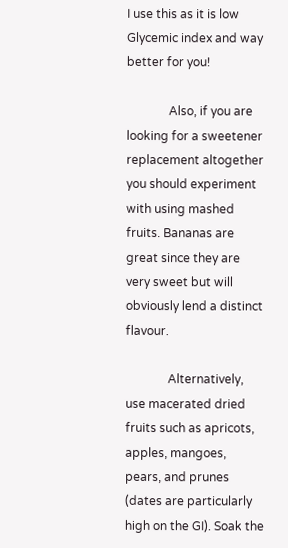I use this as it is low Glycemic index and way better for you!

              Also, if you are looking for a sweetener replacement altogether you should experiment with using mashed fruits. Bananas are great since they are very sweet but will obviously lend a distinct flavour.

              Alternatively, use macerated dried fruits such as apricots, apples, mangoes, pears, and prunes (dates are particularly high on the GI). Soak the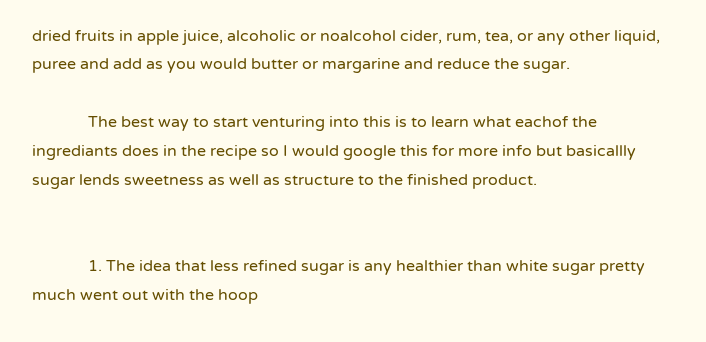dried fruits in apple juice, alcoholic or noalcohol cider, rum, tea, or any other liquid, puree and add as you would butter or margarine and reduce the sugar.

              The best way to start venturing into this is to learn what eachof the ingrediants does in the recipe so I would google this for more info but basicallly sugar lends sweetness as well as structure to the finished product.


              1. The idea that less refined sugar is any healthier than white sugar pretty much went out with the hoop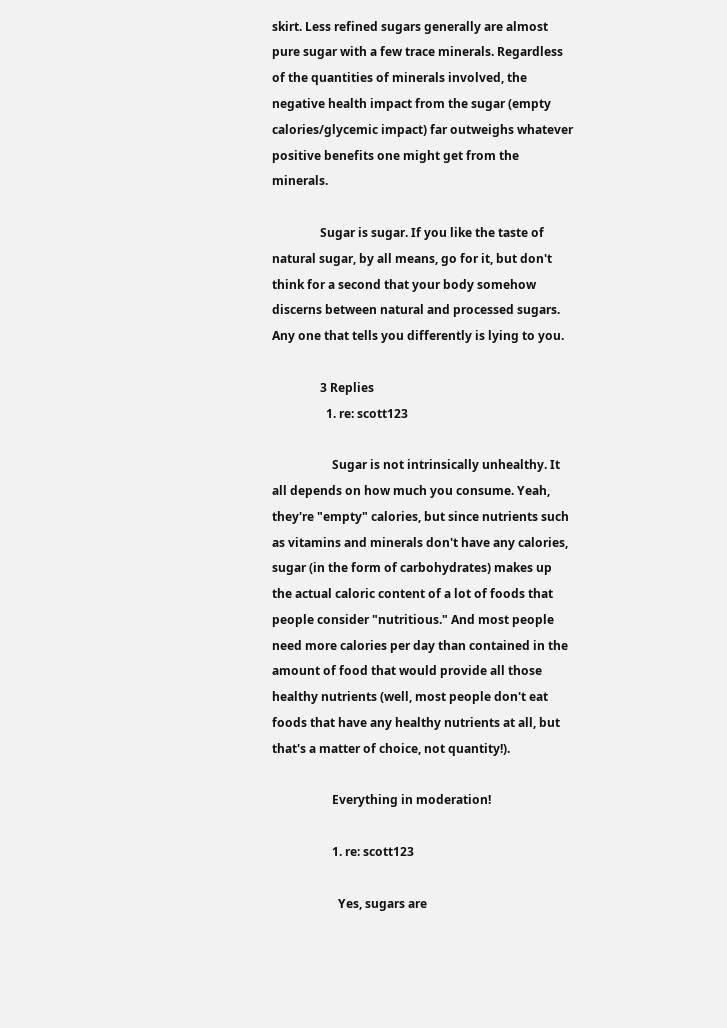skirt. Less refined sugars generally are almost pure sugar with a few trace minerals. Regardless of the quantities of minerals involved, the negative health impact from the sugar (empty calories/glycemic impact) far outweighs whatever positive benefits one might get from the minerals.

                Sugar is sugar. If you like the taste of natural sugar, by all means, go for it, but don't think for a second that your body somehow discerns between natural and processed sugars. Any one that tells you differently is lying to you.

                3 Replies
                  1. re: scott123

                    Sugar is not intrinsically unhealthy. It all depends on how much you consume. Yeah, they're "empty" calories, but since nutrients such as vitamins and minerals don't have any calories, sugar (in the form of carbohydrates) makes up the actual caloric content of a lot of foods that people consider "nutritious." And most people need more calories per day than contained in the amount of food that would provide all those healthy nutrients (well, most people don't eat foods that have any healthy nutrients at all, but that's a matter of choice, not quantity!).

                    Everything in moderation!

                    1. re: scott123

                      Yes, sugars are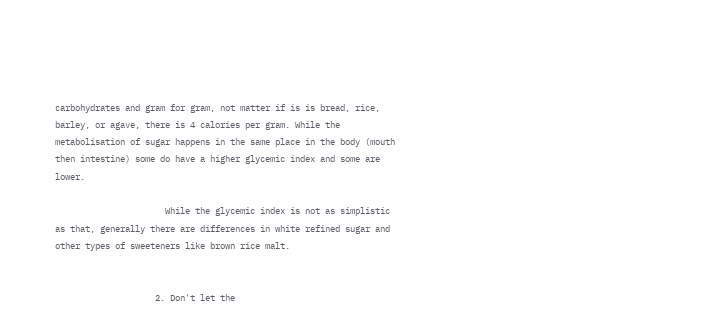carbohydrates and gram for gram, not matter if is is bread, rice, barley, or agave, there is 4 calories per gram. While the metabolisation of sugar happens in the same place in the body (mouth then intestine) some do have a higher glycemic index and some are lower.

                      While the glycemic index is not as simplistic as that, generally there are differences in white refined sugar and other types of sweeteners like brown rice malt.


                    2. Don't let the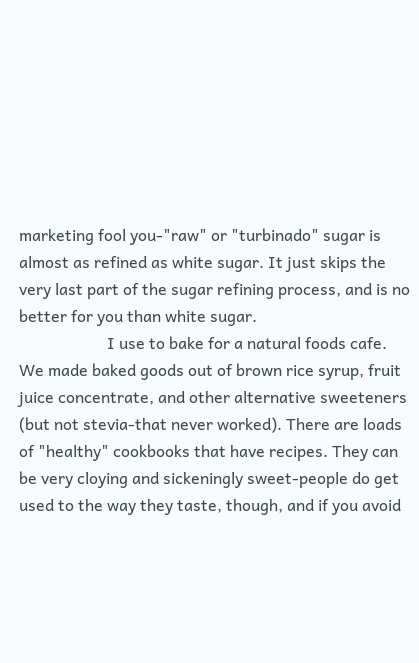marketing fool you-"raw" or "turbinado" sugar is almost as refined as white sugar. It just skips the very last part of the sugar refining process, and is no better for you than white sugar.
                      I use to bake for a natural foods cafe. We made baked goods out of brown rice syrup, fruit juice concentrate, and other alternative sweeteners (but not stevia-that never worked). There are loads of "healthy" cookbooks that have recipes. They can be very cloying and sickeningly sweet-people do get used to the way they taste, though, and if you avoid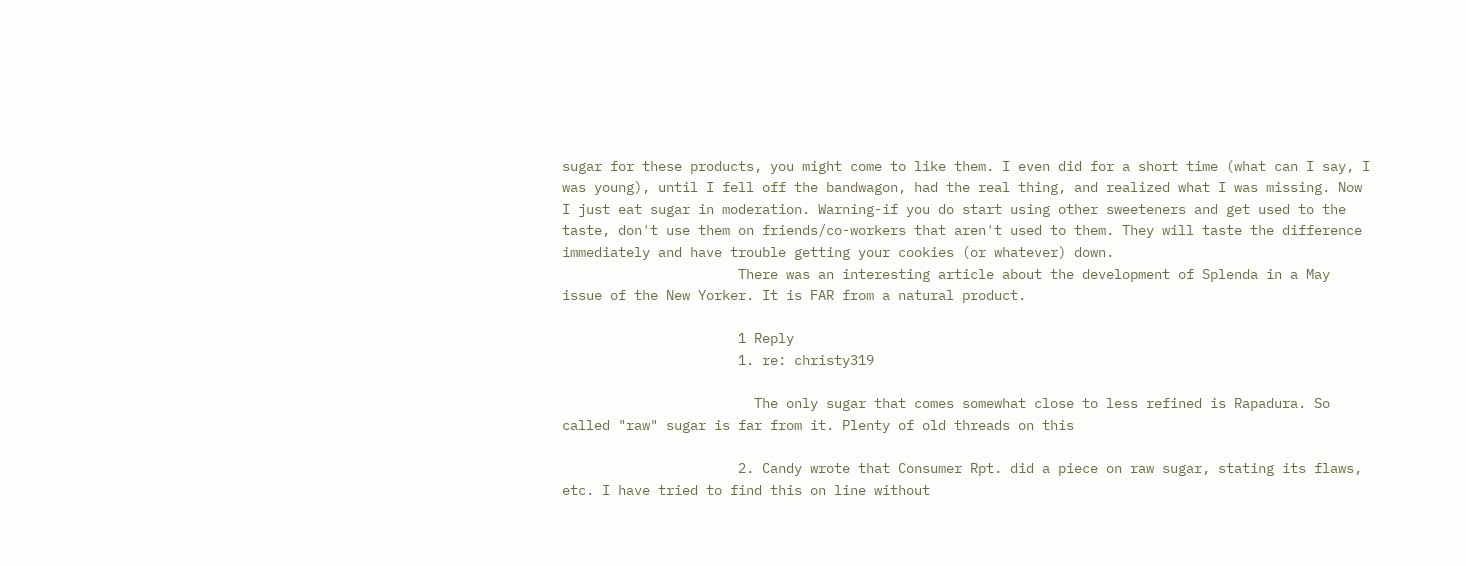sugar for these products, you might come to like them. I even did for a short time (what can I say, I was young), until I fell off the bandwagon, had the real thing, and realized what I was missing. Now I just eat sugar in moderation. Warning-if you do start using other sweeteners and get used to the taste, don't use them on friends/co-workers that aren't used to them. They will taste the difference immediately and have trouble getting your cookies (or whatever) down.
                      There was an interesting article about the development of Splenda in a May issue of the New Yorker. It is FAR from a natural product.

                      1 Reply
                      1. re: christy319

                        The only sugar that comes somewhat close to less refined is Rapadura. So called "raw" sugar is far from it. Plenty of old threads on this

                      2. Candy wrote that Consumer Rpt. did a piece on raw sugar, stating its flaws, etc. I have tried to find this on line without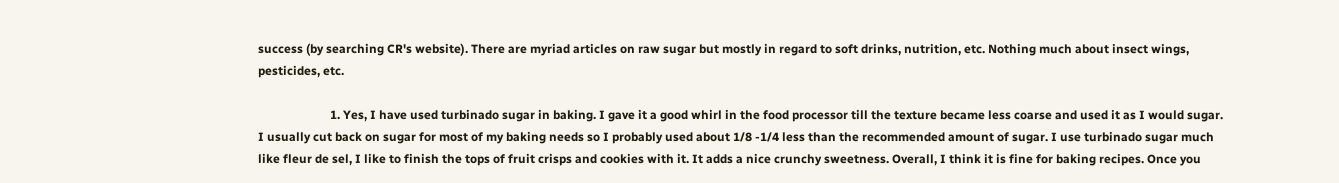success (by searching CR's website). There are myriad articles on raw sugar but mostly in regard to soft drinks, nutrition, etc. Nothing much about insect wings, pesticides, etc.

                        1. Yes, I have used turbinado sugar in baking. I gave it a good whirl in the food processor till the texture became less coarse and used it as I would sugar. I usually cut back on sugar for most of my baking needs so I probably used about 1/8 -1/4 less than the recommended amount of sugar. I use turbinado sugar much like fleur de sel, I like to finish the tops of fruit crisps and cookies with it. It adds a nice crunchy sweetness. Overall, I think it is fine for baking recipes. Once you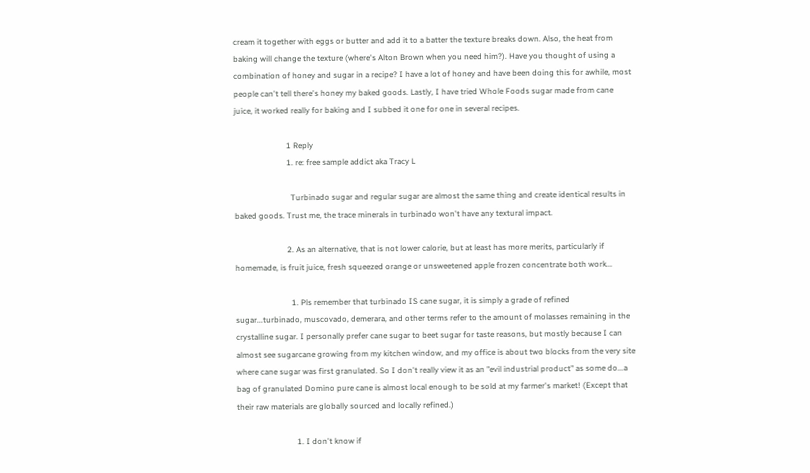cream it together with eggs or butter and add it to a batter the texture breaks down. Also, the heat from baking will change the texture (where's Alton Brown when you need him?). Have you thought of using a combination of honey and sugar in a recipe? I have a lot of honey and have been doing this for awhile, most people can't tell there's honey my baked goods. Lastly, I have tried Whole Foods sugar made from cane juice, it worked really for baking and I subbed it one for one in several recipes.

                          1 Reply
                          1. re: free sample addict aka Tracy L

                            Turbinado sugar and regular sugar are almost the same thing and create identical results in baked goods. Trust me, the trace minerals in turbinado won't have any textural impact.

                          2. As an alternative, that is not lower calorie, but at least has more merits, particularly if homemade, is fruit juice, fresh squeezed orange or unsweetened apple frozen concentrate both work...

                            1. Pls remember that turbinado IS cane sugar, it is simply a grade of refined sugar...turbinado, muscovado, demerara, and other terms refer to the amount of molasses remaining in the crystalline sugar. I personally prefer cane sugar to beet sugar for taste reasons, but mostly because I can almost see sugarcane growing from my kitchen window, and my office is about two blocks from the very site where cane sugar was first granulated. So I don't really view it as an "evil industrial product" as some do...a bag of granulated Domino pure cane is almost local enough to be sold at my farmer's market! (Except that their raw materials are globally sourced and locally refined.)

                              1. I don't know if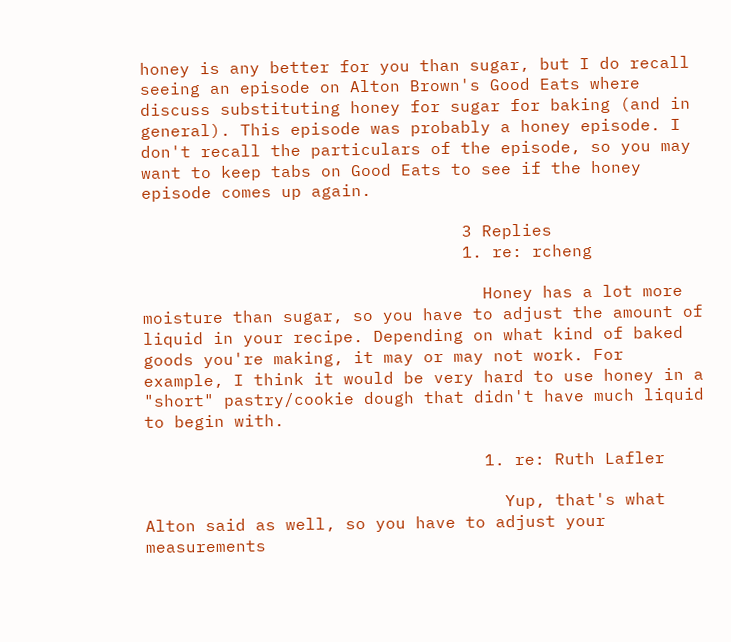honey is any better for you than sugar, but I do recall seeing an episode on Alton Brown's Good Eats where discuss substituting honey for sugar for baking (and in general). This episode was probably a honey episode. I don't recall the particulars of the episode, so you may want to keep tabs on Good Eats to see if the honey episode comes up again.

                                3 Replies
                                1. re: rcheng

                                  Honey has a lot more moisture than sugar, so you have to adjust the amount of liquid in your recipe. Depending on what kind of baked goods you're making, it may or may not work. For example, I think it would be very hard to use honey in a "short" pastry/cookie dough that didn't have much liquid to begin with.

                                  1. re: Ruth Lafler

                                    Yup, that's what Alton said as well, so you have to adjust your measurements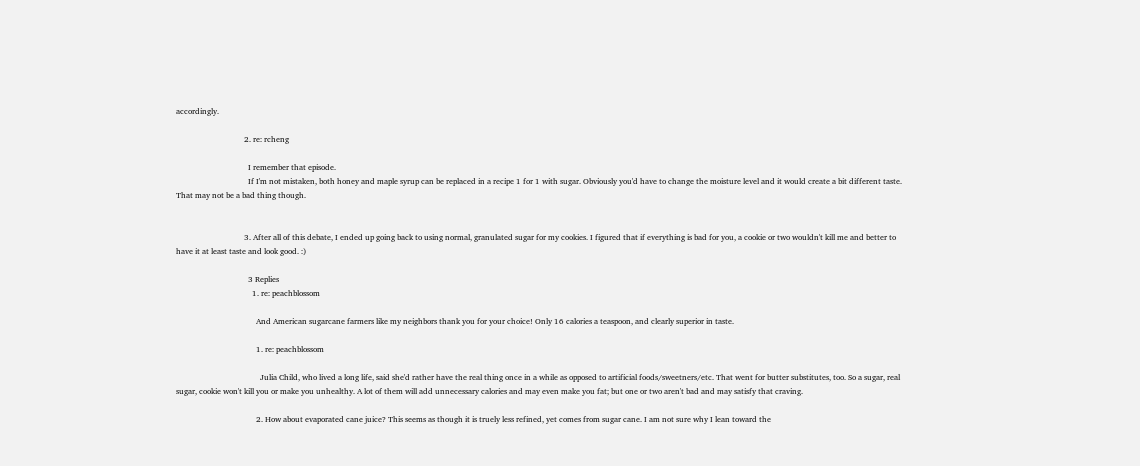accordingly.

                                  2. re: rcheng

                                    I remember that episode.
                                    If I'm not mistaken, both honey and maple syrup can be replaced in a recipe 1 for 1 with sugar. Obviously you'd have to change the moisture level and it would create a bit different taste. That may not be a bad thing though.


                                  3. After all of this debate, I ended up going back to using normal, granulated sugar for my cookies. I figured that if everything is bad for you, a cookie or two wouldn't kill me and better to have it at least taste and look good. :)

                                    3 Replies
                                      1. re: peachblossom

                                        And American sugarcane farmers like my neighbors thank you for your choice! Only 16 calories a teaspoon, and clearly superior in taste.

                                        1. re: peachblossom

                                          Julia Child, who lived a long life, said she'd rather have the real thing once in a while as opposed to artificial foods/sweetners/etc. That went for butter substitutes, too. So a sugar, real sugar, cookie won't kill you or make you unhealthy. A lot of them will add unnecessary calories and may even make you fat; but one or two aren't bad and may satisfy that craving.

                                        2. How about evaporated cane juice? This seems as though it is truely less refined, yet comes from sugar cane. I am not sure why I lean toward the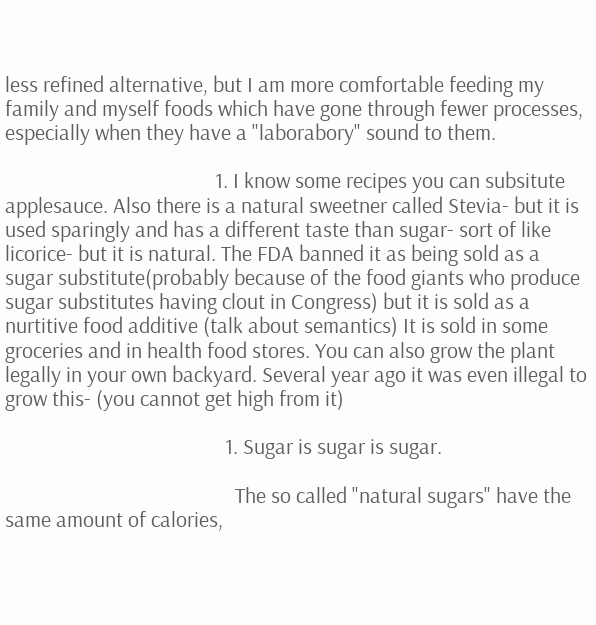less refined alternative, but I am more comfortable feeding my family and myself foods which have gone through fewer processes, especially when they have a "laborabory" sound to them.

                                          1. I know some recipes you can subsitute applesauce. Also there is a natural sweetner called Stevia- but it is used sparingly and has a different taste than sugar- sort of like licorice- but it is natural. The FDA banned it as being sold as a sugar substitute(probably because of the food giants who produce sugar substitutes having clout in Congress) but it is sold as a nurtitive food additive (talk about semantics) It is sold in some groceries and in health food stores. You can also grow the plant legally in your own backyard. Several year ago it was even illegal to grow this- (you cannot get high from it)

                                            1. Sugar is sugar is sugar.

                                              The so called "natural sugars" have the same amount of calories,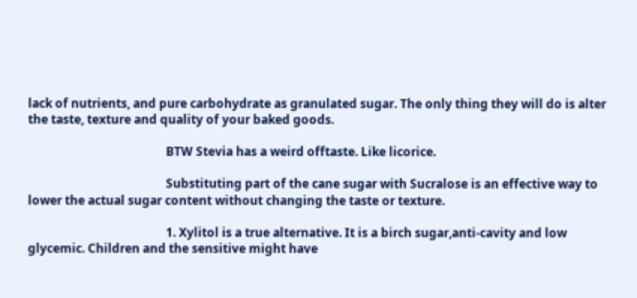lack of nutrients, and pure carbohydrate as granulated sugar. The only thing they will do is alter the taste, texture and quality of your baked goods.

                                              BTW Stevia has a weird offtaste. Like licorice.

                                              Substituting part of the cane sugar with Sucralose is an effective way to lower the actual sugar content without changing the taste or texture.

                                              1. Xylitol is a true alternative. It is a birch sugar,anti-cavity and low glycemic. Children and the sensitive might have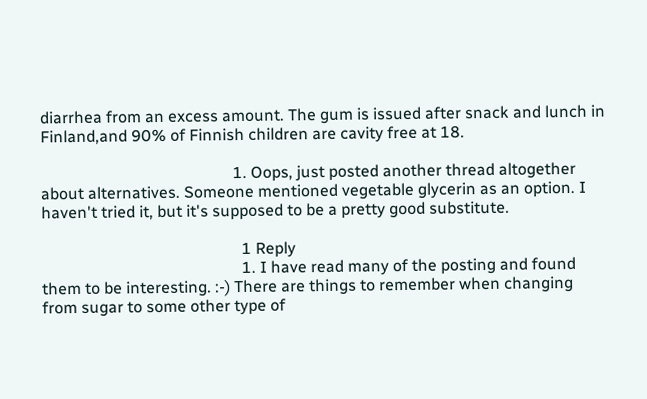diarrhea from an excess amount. The gum is issued after snack and lunch in Finland,and 90% of Finnish children are cavity free at 18.

                                                1. Oops, just posted another thread altogether about alternatives. Someone mentioned vegetable glycerin as an option. I haven't tried it, but it's supposed to be a pretty good substitute.

                                                  1 Reply
                                                  1. I have read many of the posting and found them to be interesting. :-) There are things to remember when changing from sugar to some other type of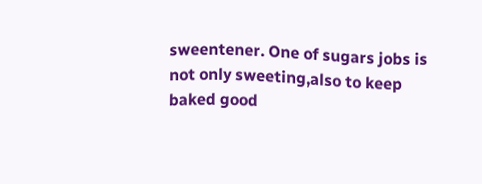sweentener. One of sugars jobs is not only sweeting,also to keep baked good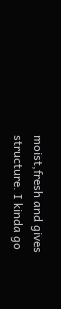moist,fresh and gives structure. I kinda go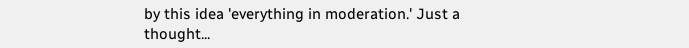by this idea 'everything in moderation.' Just a thought...